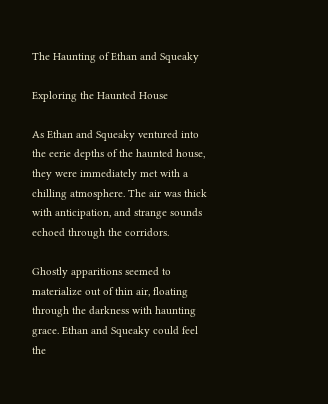The Haunting of Ethan and Squeaky

Exploring the Haunted House

As Ethan and Squeaky ventured into the eerie depths of the haunted house, they were immediately met with a chilling atmosphere. The air was thick with anticipation, and strange sounds echoed through the corridors.

Ghostly apparitions seemed to materialize out of thin air, floating through the darkness with haunting grace. Ethan and Squeaky could feel the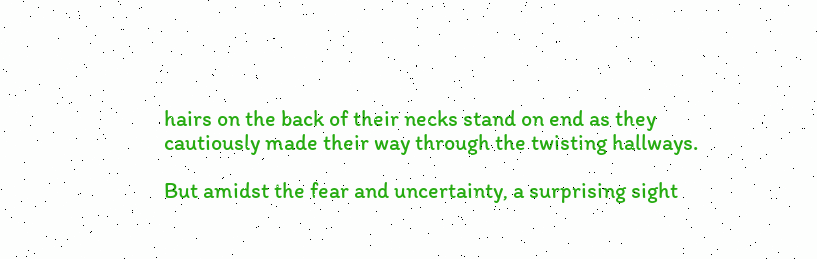hairs on the back of their necks stand on end as they cautiously made their way through the twisting hallways.

But amidst the fear and uncertainty, a surprising sight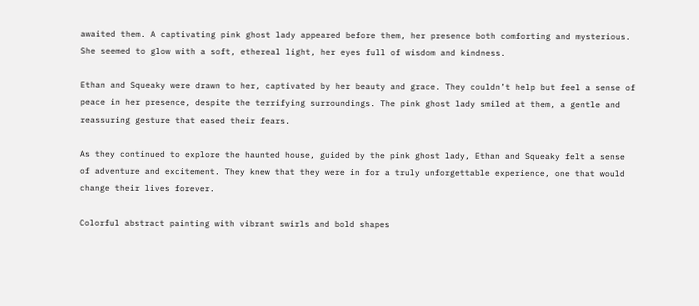awaited them. A captivating pink ghost lady appeared before them, her presence both comforting and mysterious. She seemed to glow with a soft, ethereal light, her eyes full of wisdom and kindness.

Ethan and Squeaky were drawn to her, captivated by her beauty and grace. They couldn’t help but feel a sense of peace in her presence, despite the terrifying surroundings. The pink ghost lady smiled at them, a gentle and reassuring gesture that eased their fears.

As they continued to explore the haunted house, guided by the pink ghost lady, Ethan and Squeaky felt a sense of adventure and excitement. They knew that they were in for a truly unforgettable experience, one that would change their lives forever.

Colorful abstract painting with vibrant swirls and bold shapes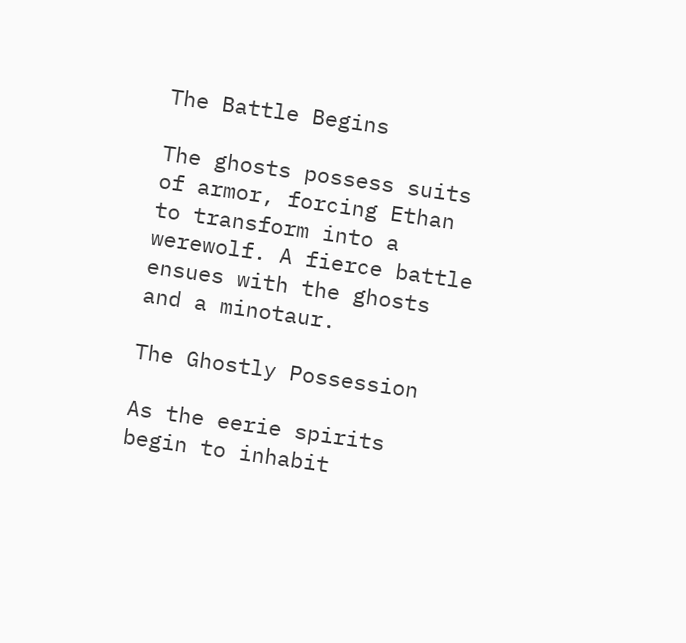The Battle Begins

The ghosts possess suits of armor, forcing Ethan to transform into a werewolf. A fierce battle ensues with the ghosts and a minotaur.

The Ghostly Possession

As the eerie spirits begin to inhabit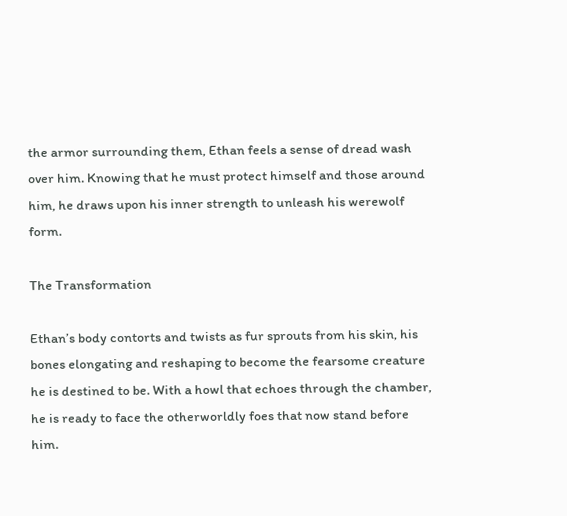the armor surrounding them, Ethan feels a sense of dread wash over him. Knowing that he must protect himself and those around him, he draws upon his inner strength to unleash his werewolf form.

The Transformation

Ethan’s body contorts and twists as fur sprouts from his skin, his bones elongating and reshaping to become the fearsome creature he is destined to be. With a howl that echoes through the chamber, he is ready to face the otherworldly foes that now stand before him.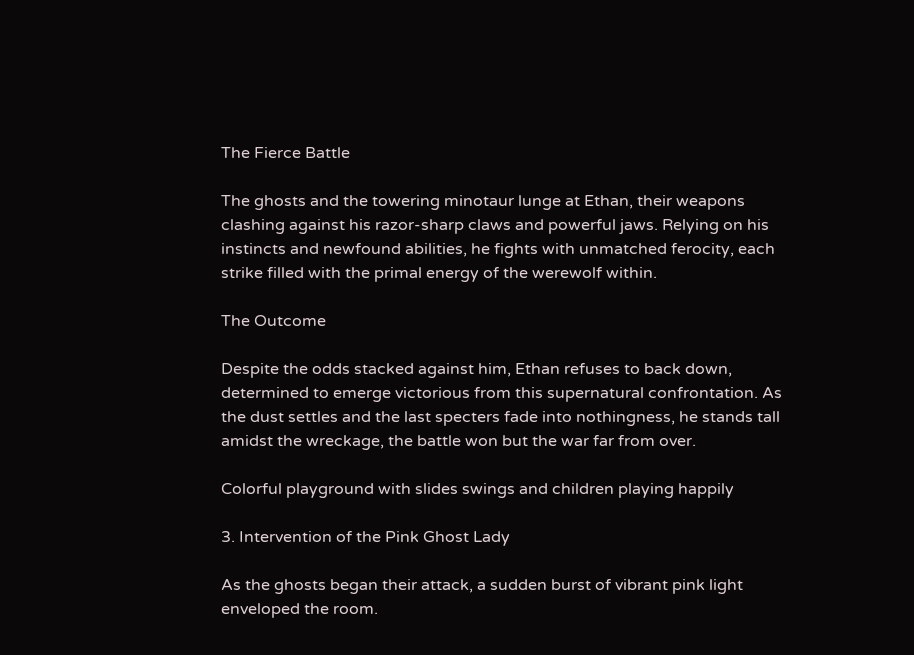The Fierce Battle

The ghosts and the towering minotaur lunge at Ethan, their weapons clashing against his razor-sharp claws and powerful jaws. Relying on his instincts and newfound abilities, he fights with unmatched ferocity, each strike filled with the primal energy of the werewolf within.

The Outcome

Despite the odds stacked against him, Ethan refuses to back down, determined to emerge victorious from this supernatural confrontation. As the dust settles and the last specters fade into nothingness, he stands tall amidst the wreckage, the battle won but the war far from over.

Colorful playground with slides swings and children playing happily

3. Intervention of the Pink Ghost Lady

As the ghosts began their attack, a sudden burst of vibrant pink light enveloped the room.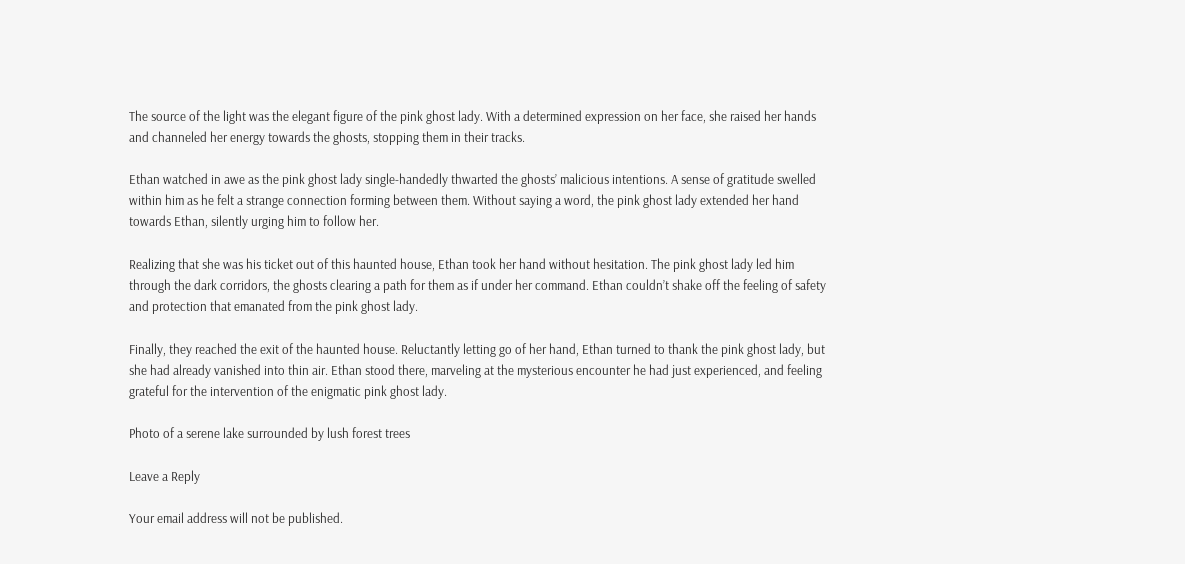The source of the light was the elegant figure of the pink ghost lady. With a determined expression on her face, she raised her hands and channeled her energy towards the ghosts, stopping them in their tracks.

Ethan watched in awe as the pink ghost lady single-handedly thwarted the ghosts’ malicious intentions. A sense of gratitude swelled within him as he felt a strange connection forming between them. Without saying a word, the pink ghost lady extended her hand towards Ethan, silently urging him to follow her.

Realizing that she was his ticket out of this haunted house, Ethan took her hand without hesitation. The pink ghost lady led him through the dark corridors, the ghosts clearing a path for them as if under her command. Ethan couldn’t shake off the feeling of safety and protection that emanated from the pink ghost lady.

Finally, they reached the exit of the haunted house. Reluctantly letting go of her hand, Ethan turned to thank the pink ghost lady, but she had already vanished into thin air. Ethan stood there, marveling at the mysterious encounter he had just experienced, and feeling grateful for the intervention of the enigmatic pink ghost lady.

Photo of a serene lake surrounded by lush forest trees

Leave a Reply

Your email address will not be published.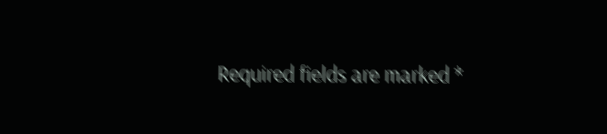Required fields are marked *